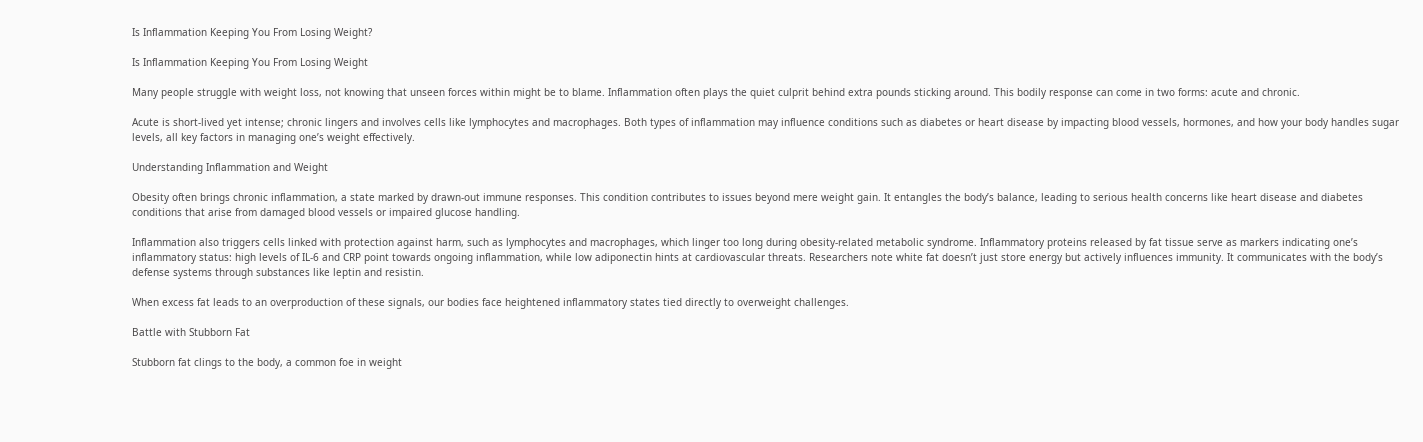Is Inflammation Keeping You From Losing Weight?

Is Inflammation Keeping You From Losing Weight

Many people struggle with weight loss, not knowing that unseen forces within might be to blame. Inflammation often plays the quiet culprit behind extra pounds sticking around. This bodily response can come in two forms: acute and chronic.

Acute is short-lived yet intense; chronic lingers and involves cells like lymphocytes and macrophages. Both types of inflammation may influence conditions such as diabetes or heart disease by impacting blood vessels, hormones, and how your body handles sugar levels, all key factors in managing one’s weight effectively.

Understanding Inflammation and Weight

Obesity often brings chronic inflammation, a state marked by drawn-out immune responses. This condition contributes to issues beyond mere weight gain. It entangles the body’s balance, leading to serious health concerns like heart disease and diabetes conditions that arise from damaged blood vessels or impaired glucose handling.

Inflammation also triggers cells linked with protection against harm, such as lymphocytes and macrophages, which linger too long during obesity-related metabolic syndrome. Inflammatory proteins released by fat tissue serve as markers indicating one’s inflammatory status: high levels of IL-6 and CRP point towards ongoing inflammation, while low adiponectin hints at cardiovascular threats. Researchers note white fat doesn’t just store energy but actively influences immunity. It communicates with the body’s defense systems through substances like leptin and resistin.

When excess fat leads to an overproduction of these signals, our bodies face heightened inflammatory states tied directly to overweight challenges.

Battle with Stubborn Fat

Stubborn fat clings to the body, a common foe in weight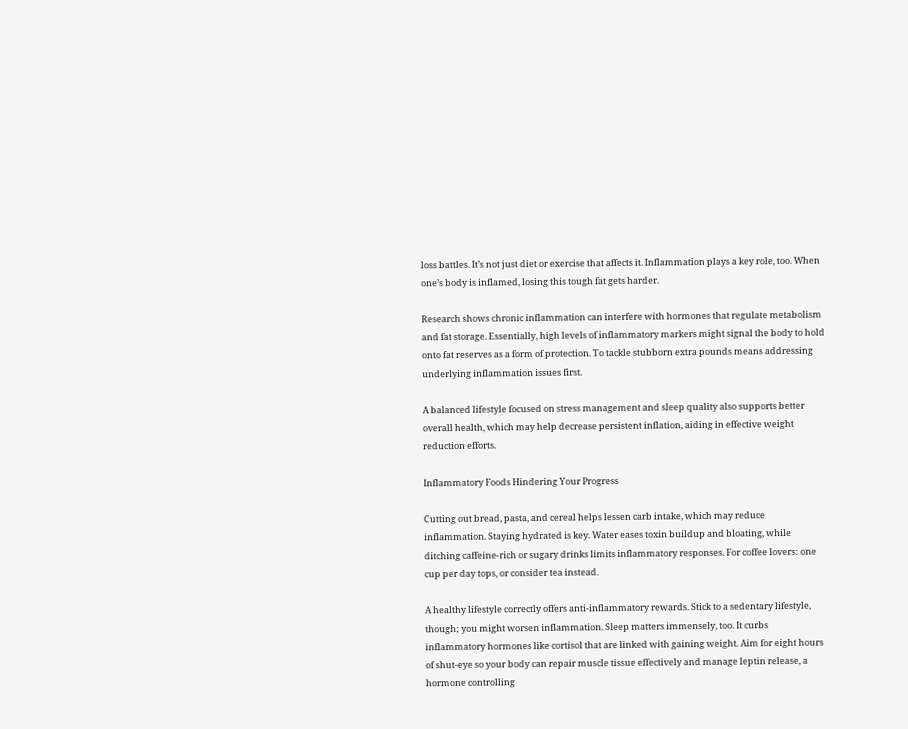loss battles. It’s not just diet or exercise that affects it. Inflammation plays a key role, too. When one’s body is inflamed, losing this tough fat gets harder.

Research shows chronic inflammation can interfere with hormones that regulate metabolism and fat storage. Essentially, high levels of inflammatory markers might signal the body to hold onto fat reserves as a form of protection. To tackle stubborn extra pounds means addressing underlying inflammation issues first.

A balanced lifestyle focused on stress management and sleep quality also supports better overall health, which may help decrease persistent inflation, aiding in effective weight reduction efforts.

Inflammatory Foods Hindering Your Progress

Cutting out bread, pasta, and cereal helps lessen carb intake, which may reduce inflammation. Staying hydrated is key. Water eases toxin buildup and bloating, while ditching caffeine-rich or sugary drinks limits inflammatory responses. For coffee lovers: one cup per day tops, or consider tea instead.

A healthy lifestyle correctly offers anti-inflammatory rewards. Stick to a sedentary lifestyle, though; you might worsen inflammation. Sleep matters immensely, too. It curbs inflammatory hormones like cortisol that are linked with gaining weight. Aim for eight hours of shut-eye so your body can repair muscle tissue effectively and manage leptin release, a hormone controlling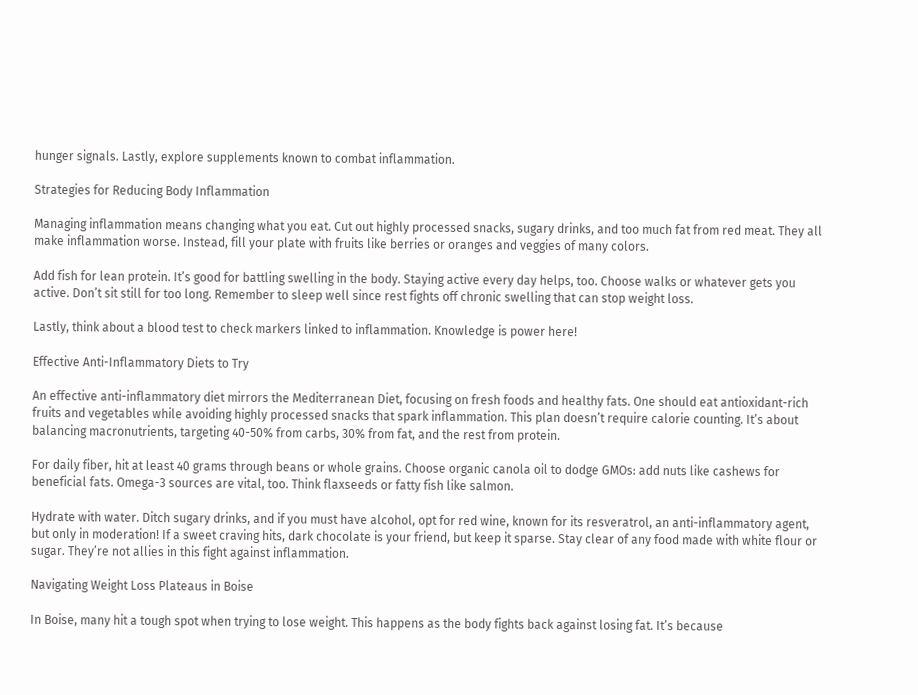hunger signals. Lastly, explore supplements known to combat inflammation.

Strategies for Reducing Body Inflammation

Managing inflammation means changing what you eat. Cut out highly processed snacks, sugary drinks, and too much fat from red meat. They all make inflammation worse. Instead, fill your plate with fruits like berries or oranges and veggies of many colors.

Add fish for lean protein. It’s good for battling swelling in the body. Staying active every day helps, too. Choose walks or whatever gets you active. Don’t sit still for too long. Remember to sleep well since rest fights off chronic swelling that can stop weight loss.

Lastly, think about a blood test to check markers linked to inflammation. Knowledge is power here!

Effective Anti-Inflammatory Diets to Try

An effective anti-inflammatory diet mirrors the Mediterranean Diet, focusing on fresh foods and healthy fats. One should eat antioxidant-rich fruits and vegetables while avoiding highly processed snacks that spark inflammation. This plan doesn’t require calorie counting. It’s about balancing macronutrients, targeting 40-50% from carbs, 30% from fat, and the rest from protein.

For daily fiber, hit at least 40 grams through beans or whole grains. Choose organic canola oil to dodge GMOs: add nuts like cashews for beneficial fats. Omega-3 sources are vital, too. Think flaxseeds or fatty fish like salmon.

Hydrate with water. Ditch sugary drinks, and if you must have alcohol, opt for red wine, known for its resveratrol, an anti-inflammatory agent, but only in moderation! If a sweet craving hits, dark chocolate is your friend, but keep it sparse. Stay clear of any food made with white flour or sugar. They’re not allies in this fight against inflammation.

Navigating Weight Loss Plateaus in Boise

In Boise, many hit a tough spot when trying to lose weight. This happens as the body fights back against losing fat. It’s because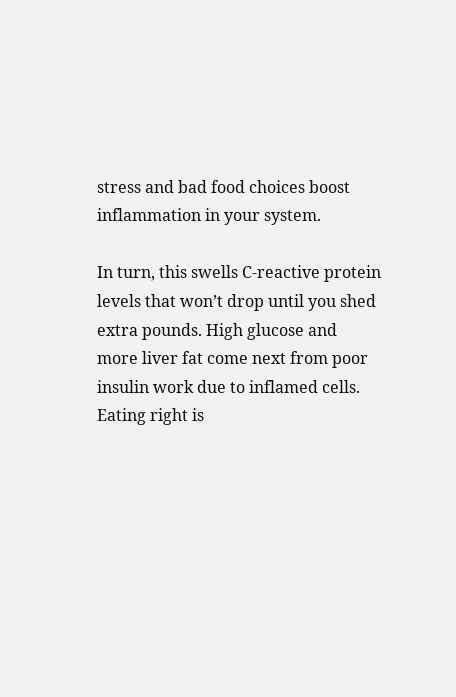stress and bad food choices boost inflammation in your system.

In turn, this swells C-reactive protein levels that won’t drop until you shed extra pounds. High glucose and more liver fat come next from poor insulin work due to inflamed cells. Eating right is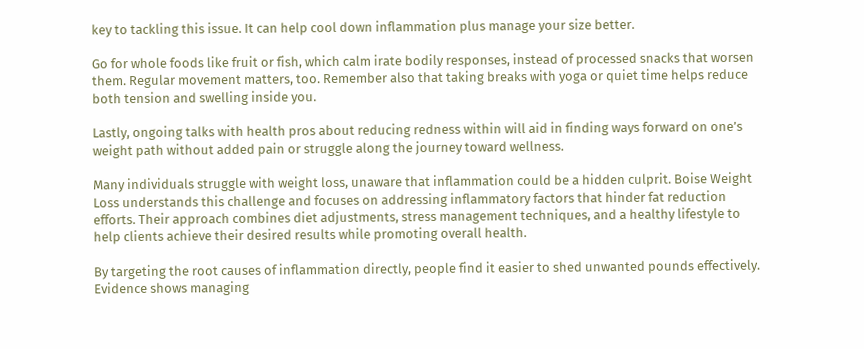key to tackling this issue. It can help cool down inflammation plus manage your size better.

Go for whole foods like fruit or fish, which calm irate bodily responses, instead of processed snacks that worsen them. Regular movement matters, too. Remember also that taking breaks with yoga or quiet time helps reduce both tension and swelling inside you.

Lastly, ongoing talks with health pros about reducing redness within will aid in finding ways forward on one’s weight path without added pain or struggle along the journey toward wellness.

Many individuals struggle with weight loss, unaware that inflammation could be a hidden culprit. Boise Weight Loss understands this challenge and focuses on addressing inflammatory factors that hinder fat reduction efforts. Their approach combines diet adjustments, stress management techniques, and a healthy lifestyle to help clients achieve their desired results while promoting overall health.

By targeting the root causes of inflammation directly, people find it easier to shed unwanted pounds effectively. Evidence shows managing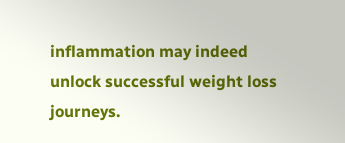inflammation may indeed unlock successful weight loss journeys.